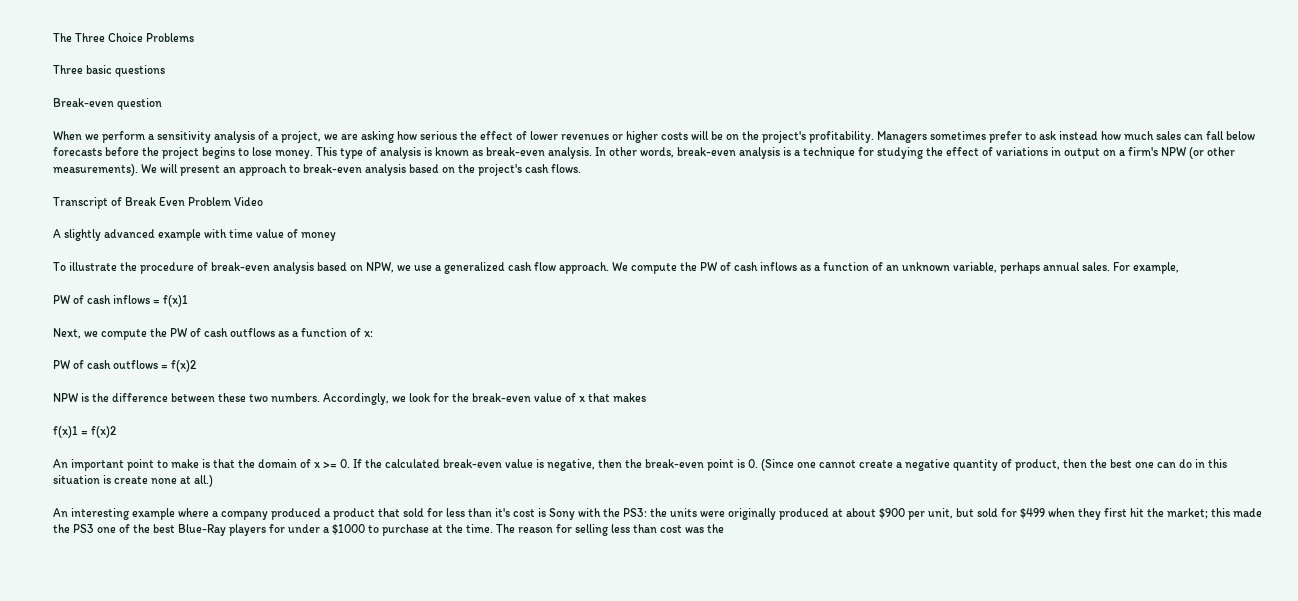The Three Choice Problems

Three basic questions

Break-even question

When we perform a sensitivity analysis of a project, we are asking how serious the effect of lower revenues or higher costs will be on the project's profitability. Managers sometimes prefer to ask instead how much sales can fall below forecasts before the project begins to lose money. This type of analysis is known as break-even analysis. In other words, break-even analysis is a technique for studying the effect of variations in output on a firm's NPW (or other measurements). We will present an approach to break-even analysis based on the project's cash flows.

Transcript of Break Even Problem Video

A slightly advanced example with time value of money

To illustrate the procedure of break-even analysis based on NPW, we use a generalized cash flow approach. We compute the PW of cash inflows as a function of an unknown variable, perhaps annual sales. For example,

PW of cash inflows = f(x)1

Next, we compute the PW of cash outflows as a function of x:

PW of cash outflows = f(x)2

NPW is the difference between these two numbers. Accordingly, we look for the break-even value of x that makes

f(x)1 = f(x)2

An important point to make is that the domain of x >= 0. If the calculated break-even value is negative, then the break-even point is 0. (Since one cannot create a negative quantity of product, then the best one can do in this situation is create none at all.)

An interesting example where a company produced a product that sold for less than it's cost is Sony with the PS3: the units were originally produced at about $900 per unit, but sold for $499 when they first hit the market; this made the PS3 one of the best Blue-Ray players for under a $1000 to purchase at the time. The reason for selling less than cost was the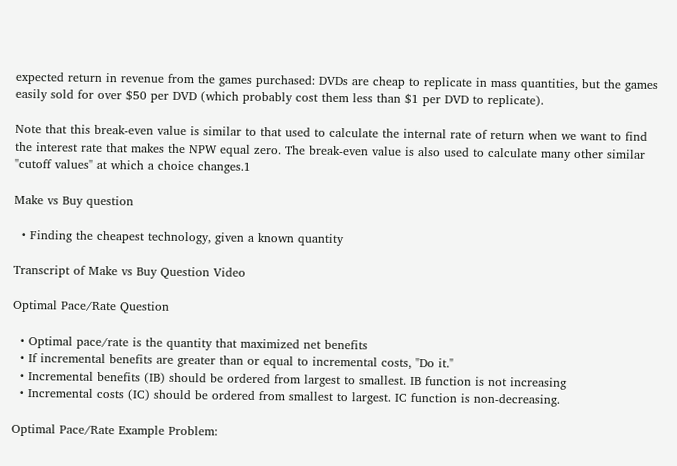expected return in revenue from the games purchased: DVDs are cheap to replicate in mass quantities, but the games easily sold for over $50 per DVD (which probably cost them less than $1 per DVD to replicate).

Note that this break-even value is similar to that used to calculate the internal rate of return when we want to find the interest rate that makes the NPW equal zero. The break-even value is also used to calculate many other similar "cutoff values" at which a choice changes.1

Make vs Buy question

  • Finding the cheapest technology, given a known quantity

Transcript of Make vs Buy Question Video

Optimal Pace/Rate Question

  • Optimal pace/rate is the quantity that maximized net benefits
  • If incremental benefits are greater than or equal to incremental costs, "Do it."
  • Incremental benefits (IB) should be ordered from largest to smallest. IB function is not increasing
  • Incremental costs (IC) should be ordered from smallest to largest. IC function is non-decreasing.

Optimal Pace/Rate Example Problem: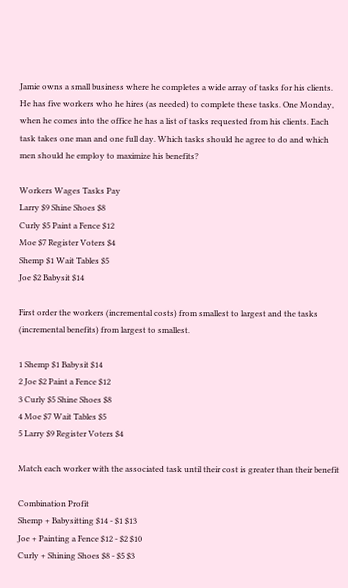Jamie owns a small business where he completes a wide array of tasks for his clients. He has five workers who he hires (as needed) to complete these tasks. One Monday, when he comes into the office he has a list of tasks requested from his clients. Each task takes one man and one full day. Which tasks should he agree to do and which men should he employ to maximize his benefits?

Workers Wages Tasks Pay
Larry $9 Shine Shoes $8
Curly $5 Paint a Fence $12
Moe $7 Register Voters $4
Shemp $1 Wait Tables $5
Joe $2 Babysit $14

First order the workers (incremental costs) from smallest to largest and the tasks (incremental benefits) from largest to smallest.

1 Shemp $1 Babysit $14
2 Joe $2 Paint a Fence $12
3 Curly $5 Shine Shoes $8
4 Moe $7 Wait Tables $5
5 Larry $9 Register Voters $4

Match each worker with the associated task until their cost is greater than their benefit

Combination Profit
Shemp + Babysitting $14 - $1 $13
Joe + Painting a Fence $12 - $2 $10
Curly + Shining Shoes $8 - $5 $3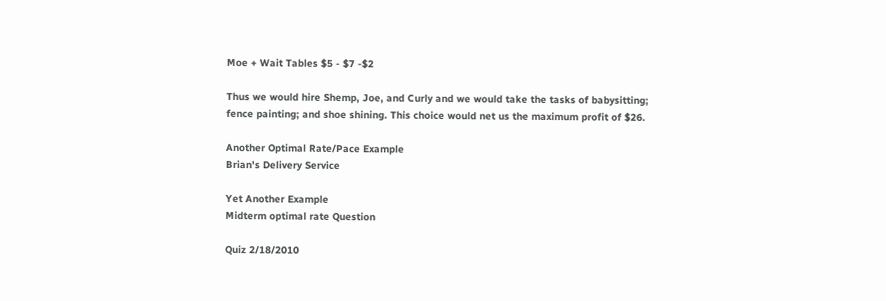Moe + Wait Tables $5 - $7 -$2

Thus we would hire Shemp, Joe, and Curly and we would take the tasks of babysitting; fence painting; and shoe shining. This choice would net us the maximum profit of $26.

Another Optimal Rate/Pace Example
Brian's Delivery Service

Yet Another Example
Midterm optimal rate Question

Quiz 2/18/2010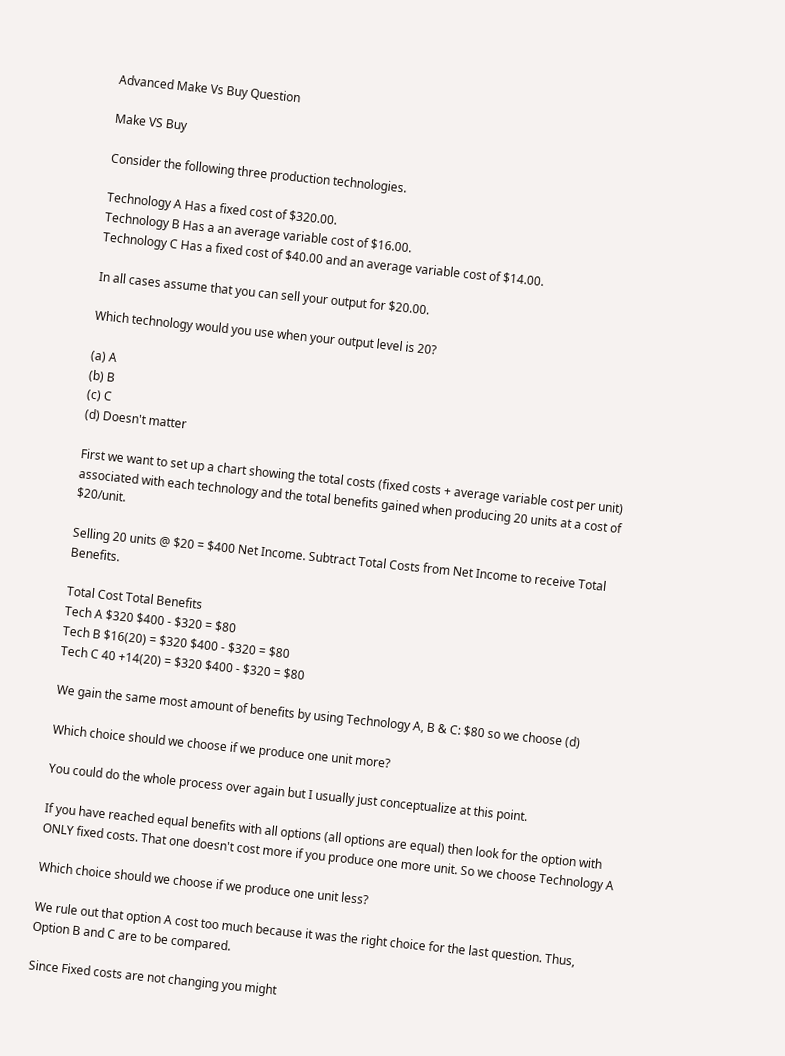Advanced Make Vs Buy Question

Make VS Buy

Consider the following three production technologies.

Technology A Has a fixed cost of $320.00.
Technology B Has a an average variable cost of $16.00.
Technology C Has a fixed cost of $40.00 and an average variable cost of $14.00.

In all cases assume that you can sell your output for $20.00.

Which technology would you use when your output level is 20?

(a) A
(b) B
(c) C
(d) Doesn't matter

First we want to set up a chart showing the total costs (fixed costs + average variable cost per unit) associated with each technology and the total benefits gained when producing 20 units at a cost of $20/unit.

Selling 20 units @ $20 = $400 Net Income. Subtract Total Costs from Net Income to receive Total Benefits.

Total Cost Total Benefits
Tech A $320 $400 - $320 = $80
Tech B $16(20) = $320 $400 - $320 = $80
Tech C 40 +14(20) = $320 $400 - $320 = $80

We gain the same most amount of benefits by using Technology A, B & C: $80 so we choose (d)

Which choice should we choose if we produce one unit more?

You could do the whole process over again but I usually just conceptualize at this point.

If you have reached equal benefits with all options (all options are equal) then look for the option with ONLY fixed costs. That one doesn't cost more if you produce one more unit. So we choose Technology A

Which choice should we choose if we produce one unit less?

We rule out that option A cost too much because it was the right choice for the last question. Thus, Option B and C are to be compared.

Since Fixed costs are not changing you might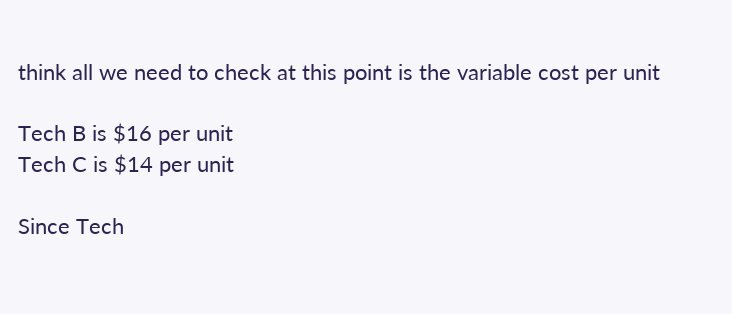think all we need to check at this point is the variable cost per unit

Tech B is $16 per unit
Tech C is $14 per unit

Since Tech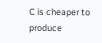C is cheaper to produce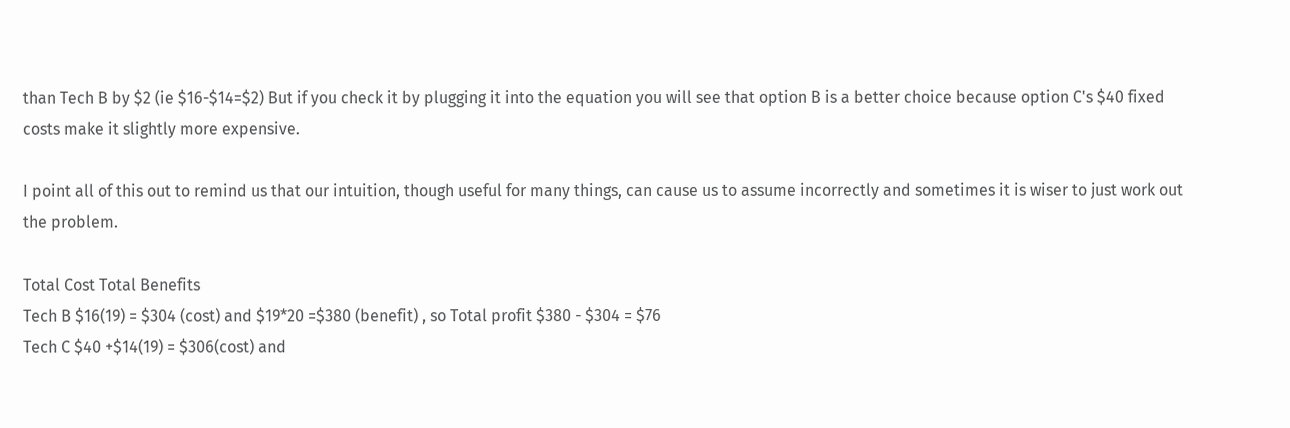than Tech B by $2 (ie $16-$14=$2) But if you check it by plugging it into the equation you will see that option B is a better choice because option C's $40 fixed costs make it slightly more expensive.

I point all of this out to remind us that our intuition, though useful for many things, can cause us to assume incorrectly and sometimes it is wiser to just work out the problem.

Total Cost Total Benefits
Tech B $16(19) = $304 (cost) and $19*20 =$380 (benefit) , so Total profit $380 - $304 = $76
Tech C $40 +$14(19) = $306(cost) and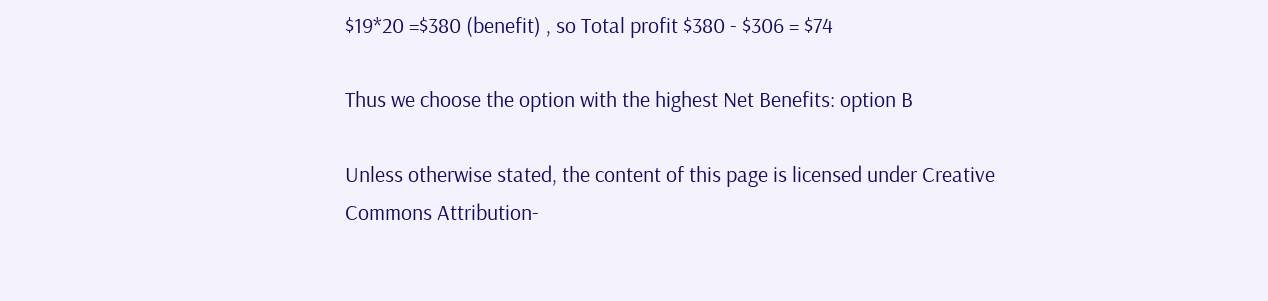$19*20 =$380 (benefit) , so Total profit $380 - $306 = $74

Thus we choose the option with the highest Net Benefits: option B

Unless otherwise stated, the content of this page is licensed under Creative Commons Attribution-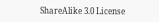ShareAlike 3.0 License